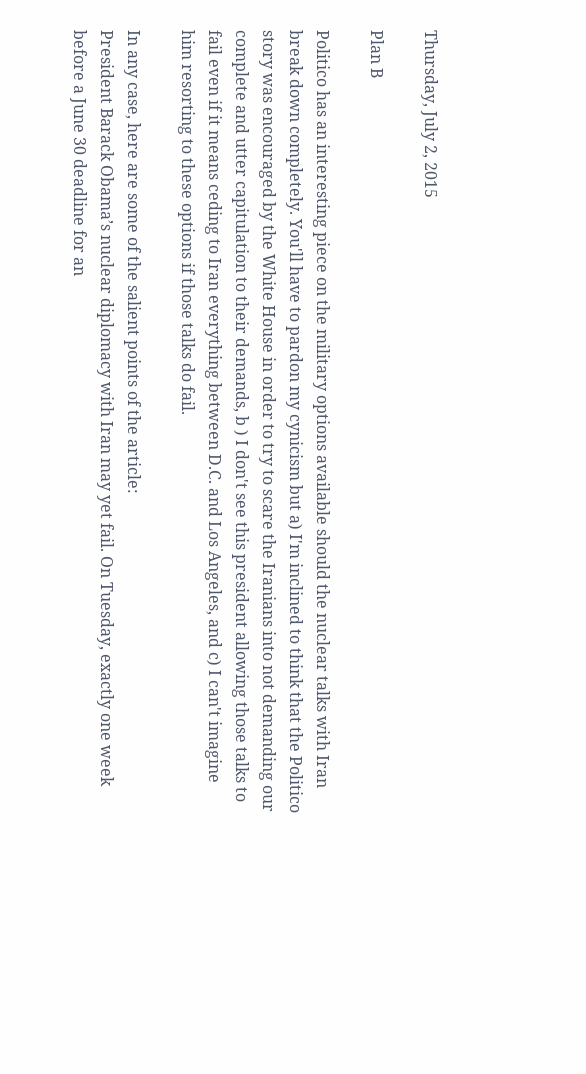Thursday, July 2, 2015

Plan B

Politico has an interesting piece on the military options available should the nuclear talks with Iran break down completely. You'll have to pardon my cynicism but a) I'm inclined to think that the Politico story was encouraged by the White House in order to try to scare the Iranians into not demanding our complete and utter capitulation to their demands, b ) I don't see this president allowing those talks to fail even if it means ceding to Iran everything between D.C. and Los Angeles, and c) I can't imagine him resorting to these options if those talks do fail.

In any case, here are some of the salient points of the article:
President Barack Obama’s nuclear diplomacy with Iran may yet fail. On Tuesday, exactly one week before a June 30 deadline for an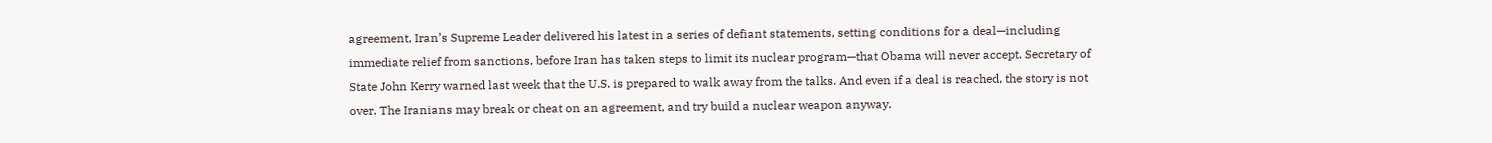agreement, Iran’s Supreme Leader delivered his latest in a series of defiant statements, setting conditions for a deal—including immediate relief from sanctions, before Iran has taken steps to limit its nuclear program—that Obama will never accept. Secretary of State John Kerry warned last week that the U.S. is prepared to walk away from the talks. And even if a deal is reached, the story is not over. The Iranians may break or cheat on an agreement, and try build a nuclear weapon anyway.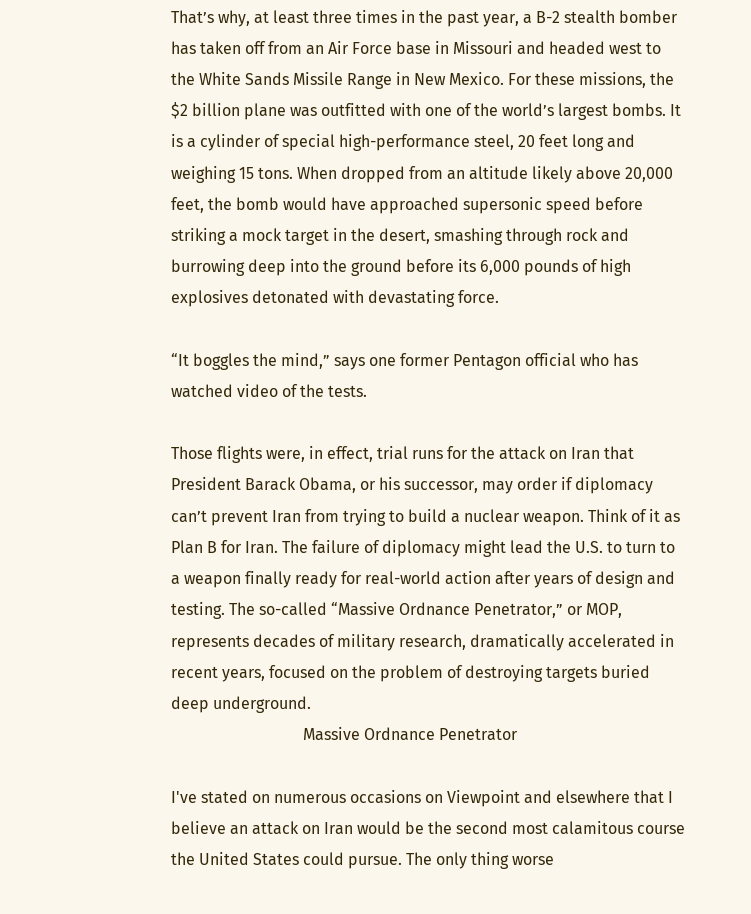That’s why, at least three times in the past year, a B-2 stealth bomber has taken off from an Air Force base in Missouri and headed west to the White Sands Missile Range in New Mexico. For these missions, the $2 billion plane was outfitted with one of the world’s largest bombs. It is a cylinder of special high-performance steel, 20 feet long and weighing 15 tons. When dropped from an altitude likely above 20,000 feet, the bomb would have approached supersonic speed before striking a mock target in the desert, smashing through rock and burrowing deep into the ground before its 6,000 pounds of high explosives detonated with devastating force.

“It boggles the mind,” says one former Pentagon official who has watched video of the tests.

Those flights were, in effect, trial runs for the attack on Iran that President Barack Obama, or his successor, may order if diplomacy can’t prevent Iran from trying to build a nuclear weapon. Think of it as Plan B for Iran. The failure of diplomacy might lead the U.S. to turn to a weapon finally ready for real-world action after years of design and testing. The so-called “Massive Ordnance Penetrator,” or MOP, represents decades of military research, dramatically accelerated in recent years, focused on the problem of destroying targets buried deep underground.
                                 Massive Ordnance Penetrator

I've stated on numerous occasions on Viewpoint and elsewhere that I believe an attack on Iran would be the second most calamitous course the United States could pursue. The only thing worse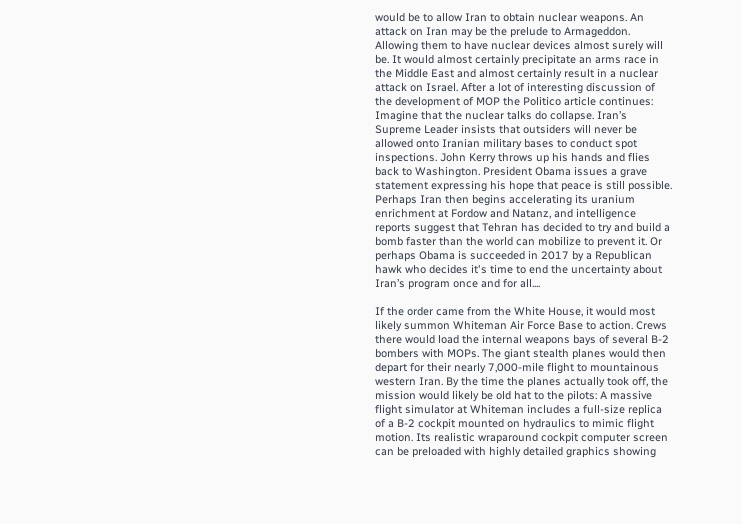would be to allow Iran to obtain nuclear weapons. An attack on Iran may be the prelude to Armageddon. Allowing them to have nuclear devices almost surely will be. It would almost certainly precipitate an arms race in the Middle East and almost certainly result in a nuclear attack on Israel. After a lot of interesting discussion of the development of MOP the Politico article continues:
Imagine that the nuclear talks do collapse. Iran’s Supreme Leader insists that outsiders will never be allowed onto Iranian military bases to conduct spot inspections. John Kerry throws up his hands and flies back to Washington. President Obama issues a grave statement expressing his hope that peace is still possible. Perhaps Iran then begins accelerating its uranium enrichment at Fordow and Natanz, and intelligence reports suggest that Tehran has decided to try and build a bomb faster than the world can mobilize to prevent it. Or perhaps Obama is succeeded in 2017 by a Republican hawk who decides it's time to end the uncertainty about Iran’s program once and for all....

If the order came from the White House, it would most likely summon Whiteman Air Force Base to action. Crews there would load the internal weapons bays of several B-2 bombers with MOPs. The giant stealth planes would then depart for their nearly 7,000-mile flight to mountainous western Iran. By the time the planes actually took off, the mission would likely be old hat to the pilots: A massive flight simulator at Whiteman includes a full-size replica of a B-2 cockpit mounted on hydraulics to mimic flight motion. Its realistic wraparound cockpit computer screen can be preloaded with highly detailed graphics showing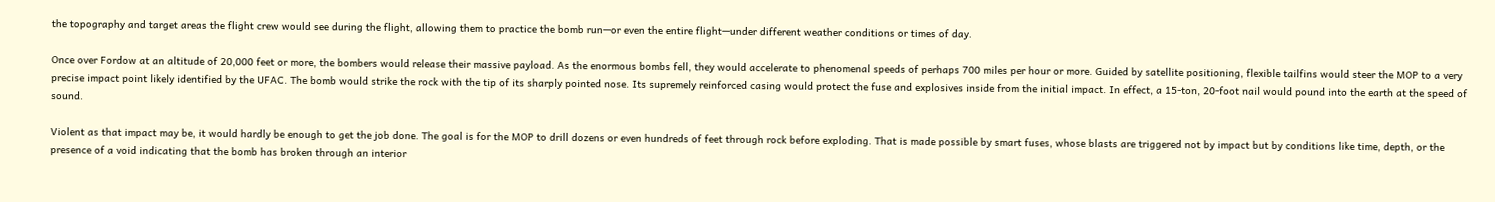the topography and target areas the flight crew would see during the flight, allowing them to practice the bomb run—or even the entire flight—under different weather conditions or times of day.

Once over Fordow at an altitude of 20,000 feet or more, the bombers would release their massive payload. As the enormous bombs fell, they would accelerate to phenomenal speeds of perhaps 700 miles per hour or more. Guided by satellite positioning, flexible tailfins would steer the MOP to a very precise impact point likely identified by the UFAC. The bomb would strike the rock with the tip of its sharply pointed nose. Its supremely reinforced casing would protect the fuse and explosives inside from the initial impact. In effect, a 15-ton, 20-foot nail would pound into the earth at the speed of sound.

Violent as that impact may be, it would hardly be enough to get the job done. The goal is for the MOP to drill dozens or even hundreds of feet through rock before exploding. That is made possible by smart fuses, whose blasts are triggered not by impact but by conditions like time, depth, or the presence of a void indicating that the bomb has broken through an interior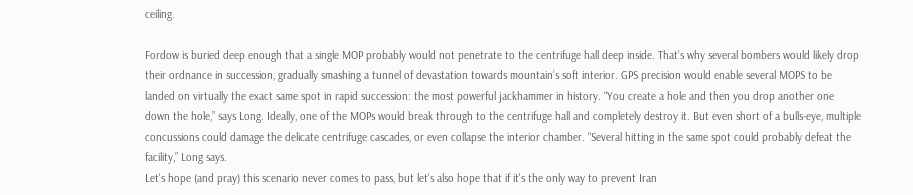ceiling.

Fordow is buried deep enough that a single MOP probably would not penetrate to the centrifuge hall deep inside. That’s why several bombers would likely drop their ordnance in succession, gradually smashing a tunnel of devastation towards mountain’s soft interior. GPS precision would enable several MOPS to be landed on virtually the exact same spot in rapid succession: the most powerful jackhammer in history. “You create a hole and then you drop another one down the hole,” says Long. Ideally, one of the MOPs would break through to the centrifuge hall and completely destroy it. But even short of a bulls-eye, multiple concussions could damage the delicate centrifuge cascades, or even collapse the interior chamber. “Several hitting in the same spot could probably defeat the facility,” Long says.
Let's hope (and pray) this scenario never comes to pass, but let's also hope that if it's the only way to prevent Iran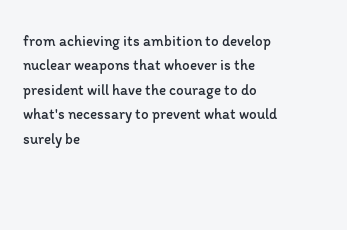from achieving its ambition to develop nuclear weapons that whoever is the president will have the courage to do what's necessary to prevent what would surely be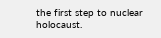the first step to nuclear holocaust.